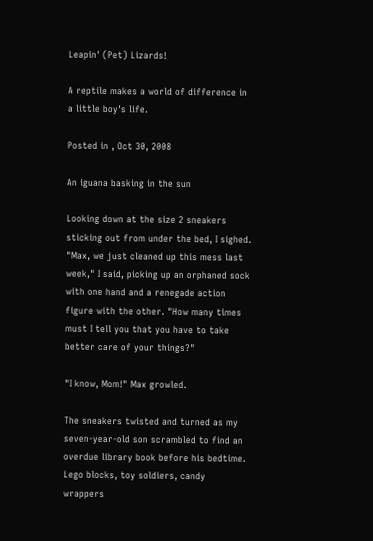Leapin' (Pet) Lizards!

A reptile makes a world of difference in a little boy's life.

Posted in , Oct 30, 2008

An iguana basking in the sun

Looking down at the size 2 sneakers sticking out from under the bed, I sighed. "Max, we just cleaned up this mess last week," I said, picking up an orphaned sock with one hand and a renegade action figure with the other. "How many times must I tell you that you have to take better care of your things?"

"I know, Mom!" Max growled.

The sneakers twisted and turned as my seven-year-old son scrambled to find an overdue library book before his bedtime. Lego blocks, toy soldiers, candy wrappers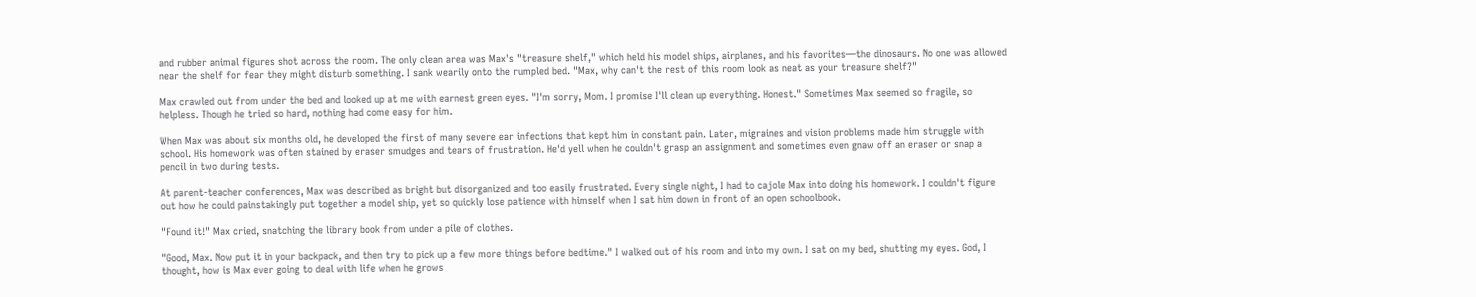and rubber animal figures shot across the room. The only clean area was Max's "treasure shelf," which held his model ships, airplanes, and his favorites—the dinosaurs. No one was allowed near the shelf for fear they might disturb something. I sank wearily onto the rumpled bed. "Max, why can't the rest of this room look as neat as your treasure shelf?"

Max crawled out from under the bed and looked up at me with earnest green eyes. "I'm sorry, Mom. I promise I'll clean up everything. Honest." Sometimes Max seemed so fragile, so helpless. Though he tried so hard, nothing had come easy for him.

When Max was about six months old, he developed the first of many severe ear infections that kept him in constant pain. Later, migraines and vision problems made him struggle with school. His homework was often stained by eraser smudges and tears of frustration. He'd yell when he couldn't grasp an assignment and sometimes even gnaw off an eraser or snap a pencil in two during tests.

At parent-teacher conferences, Max was described as bright but disorganized and too easily frustrated. Every single night, I had to cajole Max into doing his homework. I couldn't figure out how he could painstakingly put together a model ship, yet so quickly lose patience with himself when I sat him down in front of an open schoolbook.

"Found it!" Max cried, snatching the library book from under a pile of clothes.

"Good, Max. Now put it in your backpack, and then try to pick up a few more things before bedtime." I walked out of his room and into my own. I sat on my bed, shutting my eyes. God, I thought, how is Max ever going to deal with life when he grows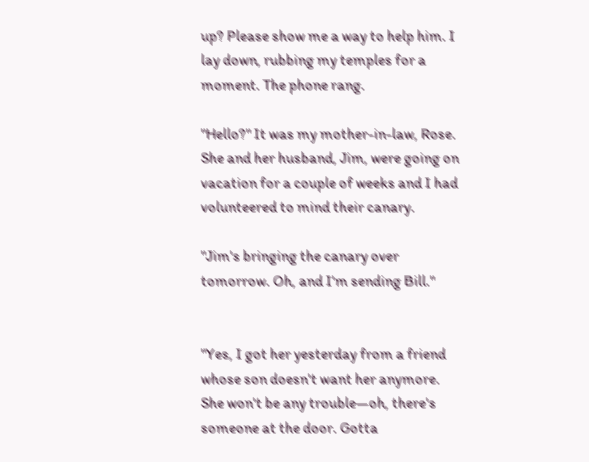up? Please show me a way to help him. I lay down, rubbing my temples for a moment. The phone rang.

"Hello?" It was my mother-in-law, Rose. She and her husband, Jim, were going on vacation for a couple of weeks and I had volunteered to mind their canary.

"Jim's bringing the canary over tomorrow. Oh, and I'm sending Bill."


"Yes, I got her yesterday from a friend whose son doesn't want her anymore. She won't be any trouble—oh, there's someone at the door. Gotta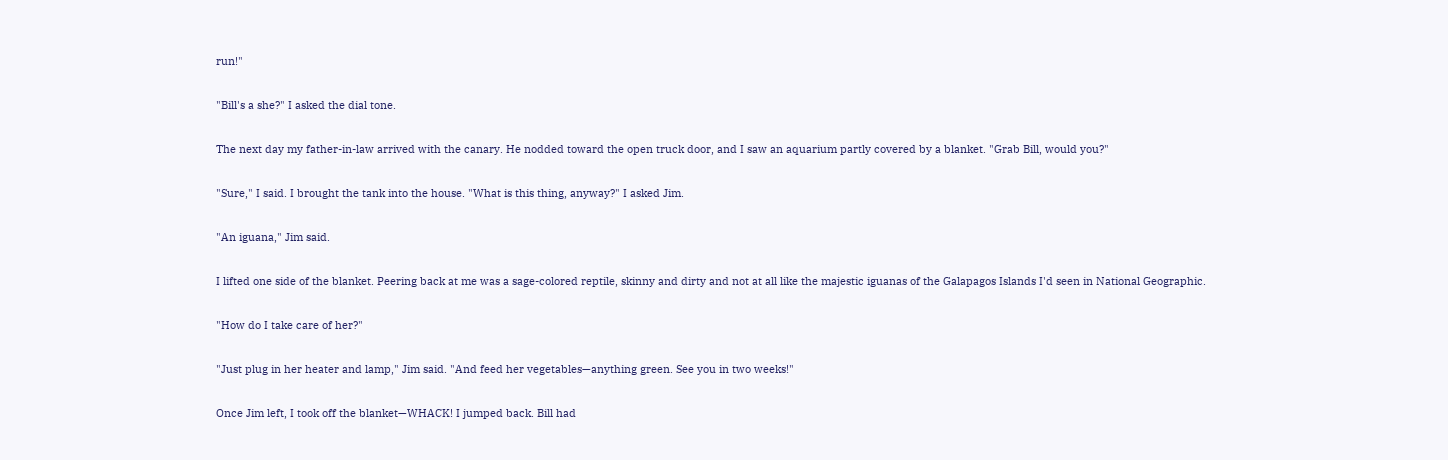run!"

"Bill's a she?" I asked the dial tone.

The next day my father-in-law arrived with the canary. He nodded toward the open truck door, and I saw an aquarium partly covered by a blanket. "Grab Bill, would you?"

"Sure," I said. I brought the tank into the house. "What is this thing, anyway?" I asked Jim.

"An iguana," Jim said.

I lifted one side of the blanket. Peering back at me was a sage-colored reptile, skinny and dirty and not at all like the majestic iguanas of the Galapagos Islands I'd seen in National Geographic.

"How do I take care of her?"

"Just plug in her heater and lamp," Jim said. "And feed her vegetables—anything green. See you in two weeks!"

Once Jim left, I took off the blanket—WHACK! I jumped back. Bill had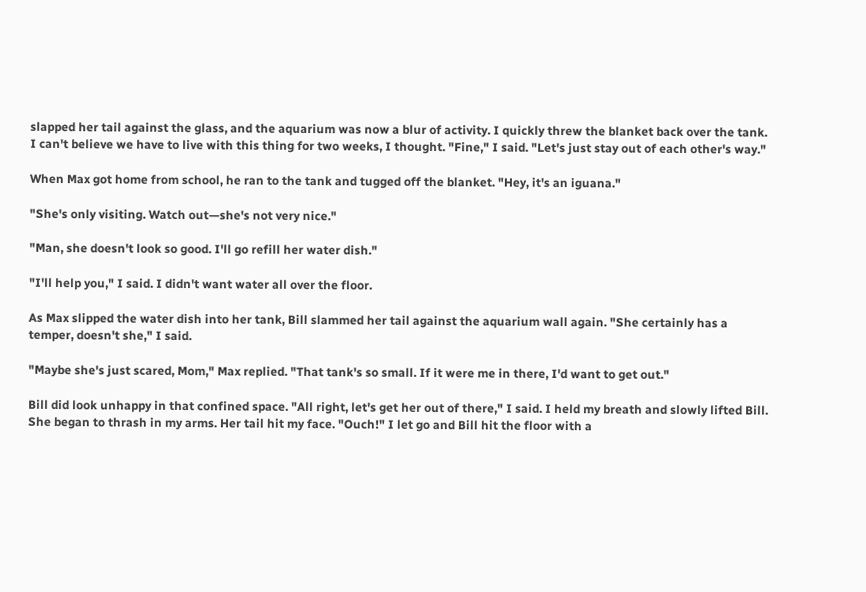slapped her tail against the glass, and the aquarium was now a blur of activity. I quickly threw the blanket back over the tank. I can't believe we have to live with this thing for two weeks, I thought. "Fine," I said. "Let's just stay out of each other's way."

When Max got home from school, he ran to the tank and tugged off the blanket. "Hey, it's an iguana."

"She's only visiting. Watch out—she's not very nice."

"Man, she doesn't look so good. I'll go refill her water dish."

"I'll help you," I said. I didn't want water all over the floor.

As Max slipped the water dish into her tank, Bill slammed her tail against the aquarium wall again. "She certainly has a temper, doesn't she," I said.

"Maybe she's just scared, Mom," Max replied. "That tank's so small. If it were me in there, I'd want to get out."

Bill did look unhappy in that confined space. "All right, let's get her out of there," I said. I held my breath and slowly lifted Bill. She began to thrash in my arms. Her tail hit my face. "Ouch!" I let go and Bill hit the floor with a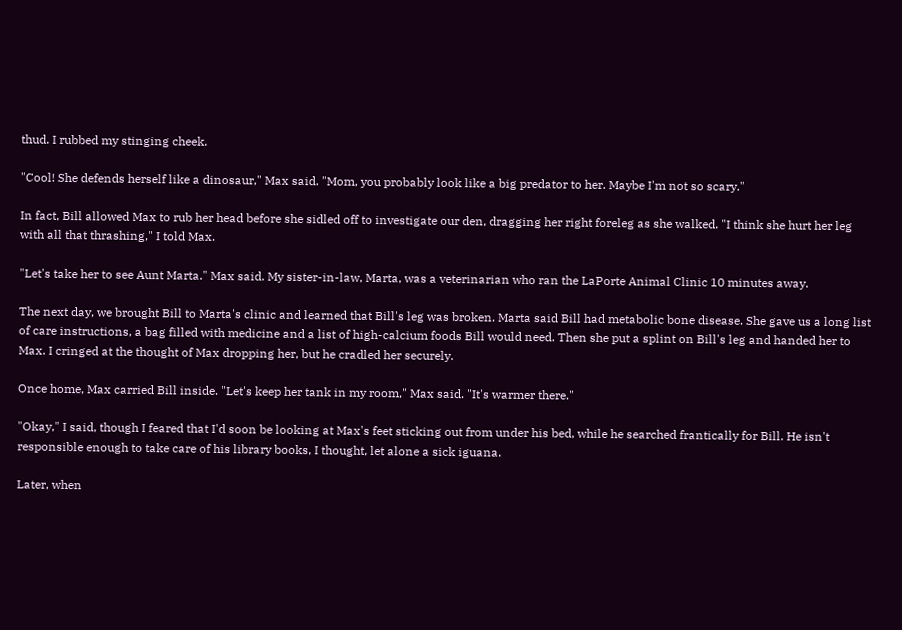thud. I rubbed my stinging cheek.

"Cool! She defends herself like a dinosaur," Max said. "Mom, you probably look like a big predator to her. Maybe I'm not so scary."

In fact, Bill allowed Max to rub her head before she sidled off to investigate our den, dragging her right foreleg as she walked. "I think she hurt her leg with all that thrashing," I told Max.

"Let's take her to see Aunt Marta." Max said. My sister-in-law, Marta, was a veterinarian who ran the LaPorte Animal Clinic 10 minutes away.

The next day, we brought Bill to Marta's clinic and learned that Bill's leg was broken. Marta said Bill had metabolic bone disease. She gave us a long list of care instructions, a bag filled with medicine and a list of high-calcium foods Bill would need. Then she put a splint on Bill's leg and handed her to Max. I cringed at the thought of Max dropping her, but he cradled her securely.

Once home, Max carried Bill inside. "Let's keep her tank in my room," Max said. "It's warmer there."

"Okay," I said, though I feared that I'd soon be looking at Max's feet sticking out from under his bed, while he searched frantically for Bill. He isn't responsible enough to take care of his library books, I thought, let alone a sick iguana.

Later, when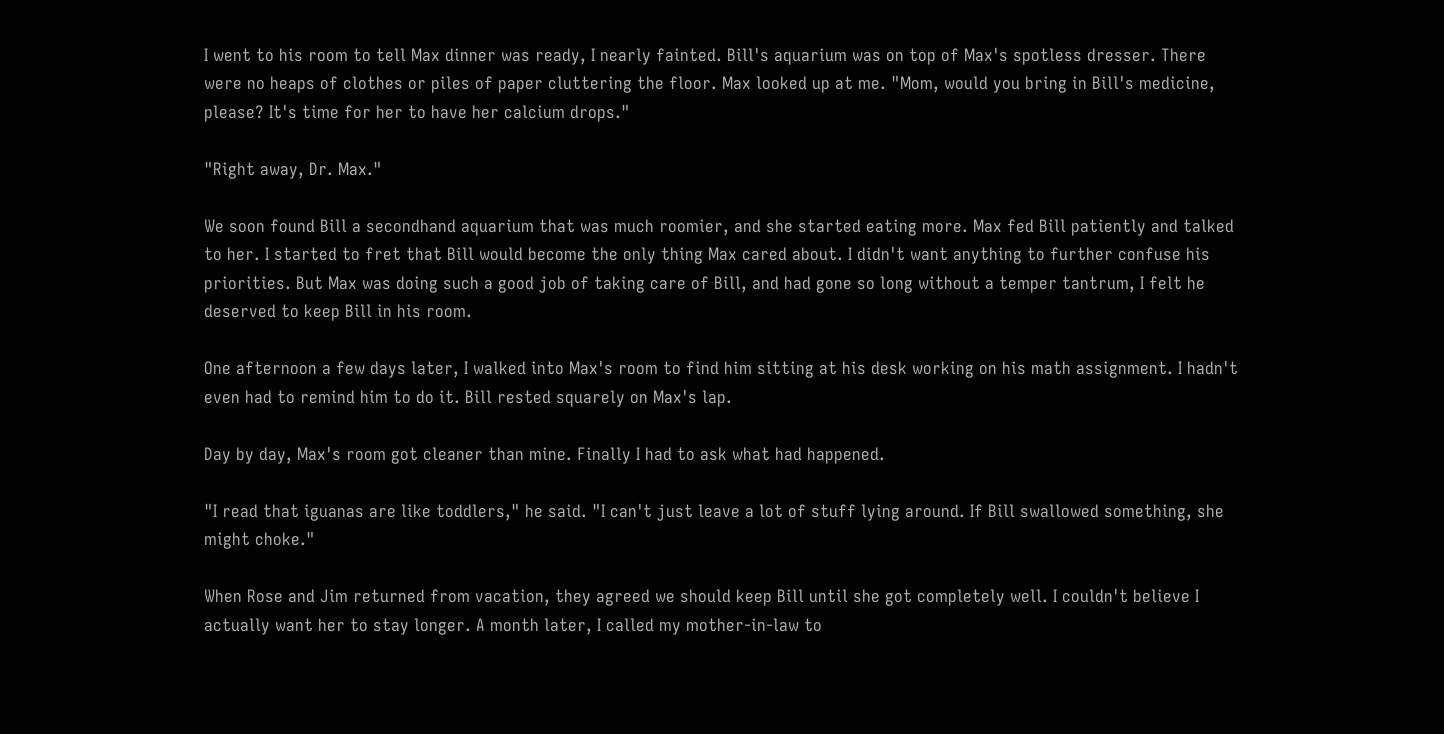I went to his room to tell Max dinner was ready, I nearly fainted. Bill's aquarium was on top of Max's spotless dresser. There were no heaps of clothes or piles of paper cluttering the floor. Max looked up at me. "Mom, would you bring in Bill's medicine, please? It's time for her to have her calcium drops."

"Right away, Dr. Max."

We soon found Bill a secondhand aquarium that was much roomier, and she started eating more. Max fed Bill patiently and talked to her. I started to fret that Bill would become the only thing Max cared about. I didn't want anything to further confuse his priorities. But Max was doing such a good job of taking care of Bill, and had gone so long without a temper tantrum, I felt he deserved to keep Bill in his room.

One afternoon a few days later, I walked into Max's room to find him sitting at his desk working on his math assignment. I hadn't even had to remind him to do it. Bill rested squarely on Max's lap.

Day by day, Max's room got cleaner than mine. Finally I had to ask what had happened.

"I read that iguanas are like toddlers," he said. "I can't just leave a lot of stuff lying around. If Bill swallowed something, she might choke."

When Rose and Jim returned from vacation, they agreed we should keep Bill until she got completely well. I couldn't believe I actually want her to stay longer. A month later, I called my mother-in-law to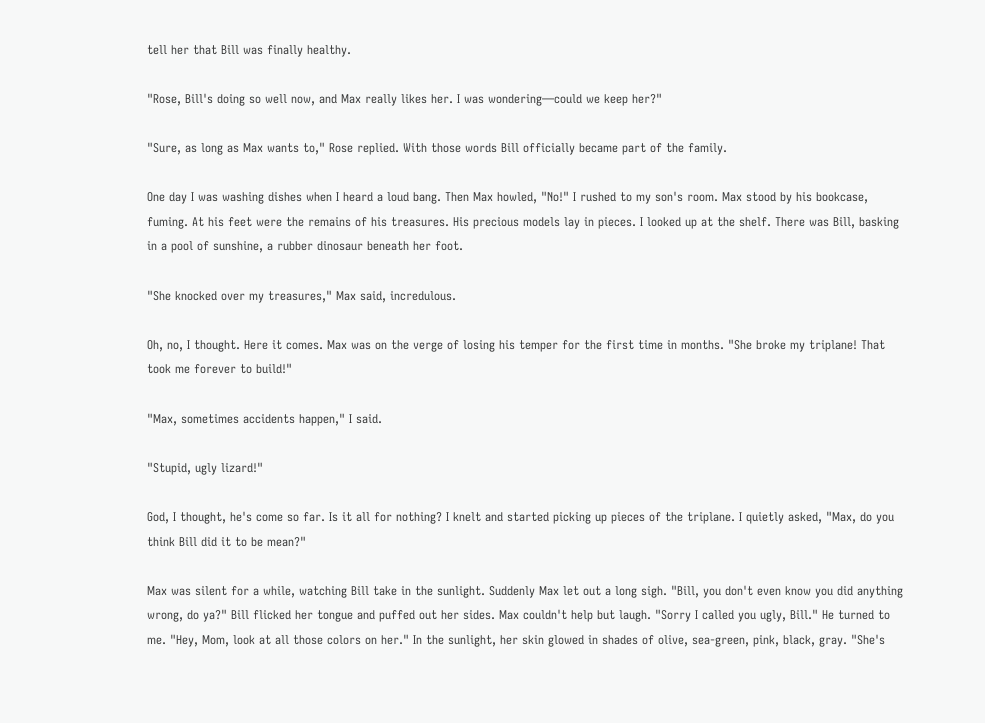tell her that Bill was finally healthy.

"Rose, Bill's doing so well now, and Max really likes her. I was wondering—could we keep her?"

"Sure, as long as Max wants to," Rose replied. With those words Bill officially became part of the family.

One day I was washing dishes when I heard a loud bang. Then Max howled, "No!" I rushed to my son's room. Max stood by his bookcase, fuming. At his feet were the remains of his treasures. His precious models lay in pieces. I looked up at the shelf. There was Bill, basking in a pool of sunshine, a rubber dinosaur beneath her foot.

"She knocked over my treasures," Max said, incredulous.

Oh, no, I thought. Here it comes. Max was on the verge of losing his temper for the first time in months. "She broke my triplane! That took me forever to build!"

"Max, sometimes accidents happen," I said.

"Stupid, ugly lizard!"

God, I thought, he's come so far. Is it all for nothing? I knelt and started picking up pieces of the triplane. I quietly asked, "Max, do you think Bill did it to be mean?"

Max was silent for a while, watching Bill take in the sunlight. Suddenly Max let out a long sigh. "Bill, you don't even know you did anything wrong, do ya?" Bill flicked her tongue and puffed out her sides. Max couldn't help but laugh. "Sorry I called you ugly, Bill." He turned to me. "Hey, Mom, look at all those colors on her." In the sunlight, her skin glowed in shades of olive, sea-green, pink, black, gray. "She's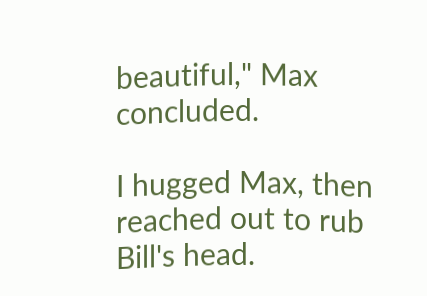beautiful," Max concluded.

I hugged Max, then reached out to rub Bill's head.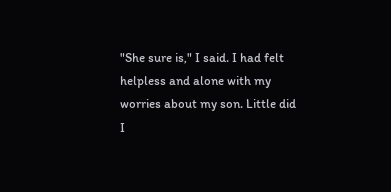"She sure is," I said. I had felt helpless and alone with my worries about my son. Little did I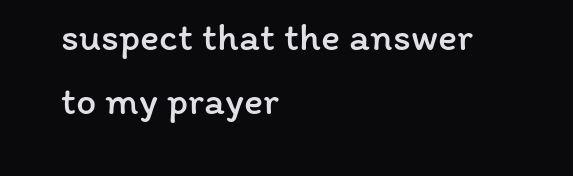suspect that the answer to my prayer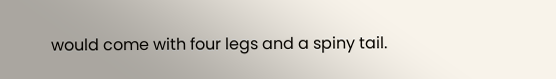would come with four legs and a spiny tail.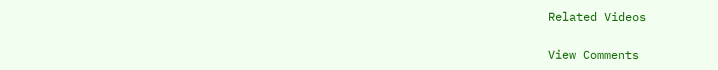Related Videos

View Comments